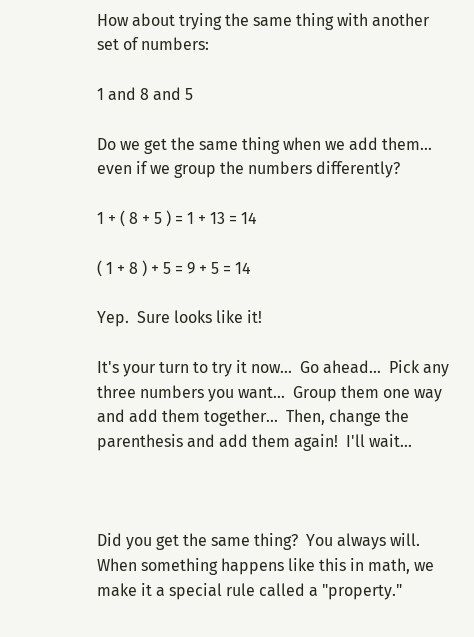How about trying the same thing with another set of numbers:

1 and 8 and 5

Do we get the same thing when we add them...  even if we group the numbers differently?

1 + ( 8 + 5 ) = 1 + 13 = 14

( 1 + 8 ) + 5 = 9 + 5 = 14

Yep.  Sure looks like it!

It's your turn to try it now...  Go ahead...  Pick any three numbers you want...  Group them one way and add them together...  Then, change the parenthesis and add them again!  I'll wait...



Did you get the same thing?  You always will.  When something happens like this in math, we make it a special rule called a "property."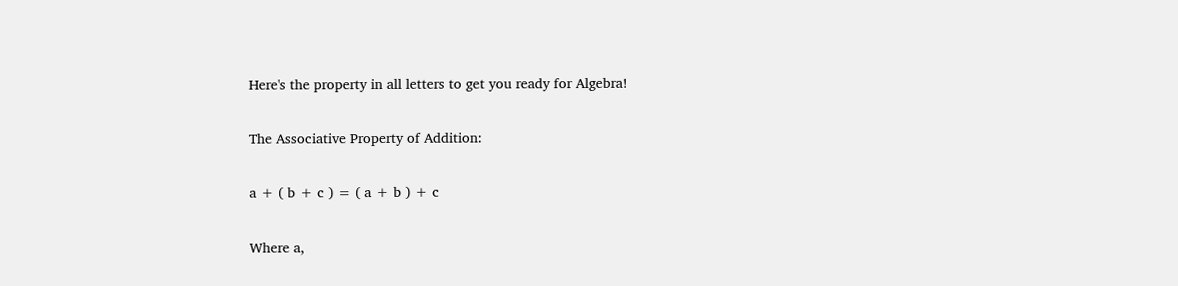Here's the property in all letters to get you ready for Algebra!

The Associative Property of Addition:

a + ( b + c ) = ( a + b ) + c

Where a,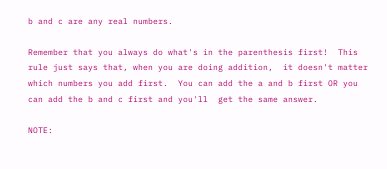b and c are any real numbers.

Remember that you always do what's in the parenthesis first!  This rule just says that, when you are doing addition,  it doesn't matter which numbers you add first.  You can add the a and b first OR you can add the b and c first and you'll  get the same answer.

NOTE: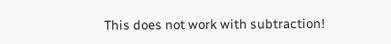This does not work with subtraction!